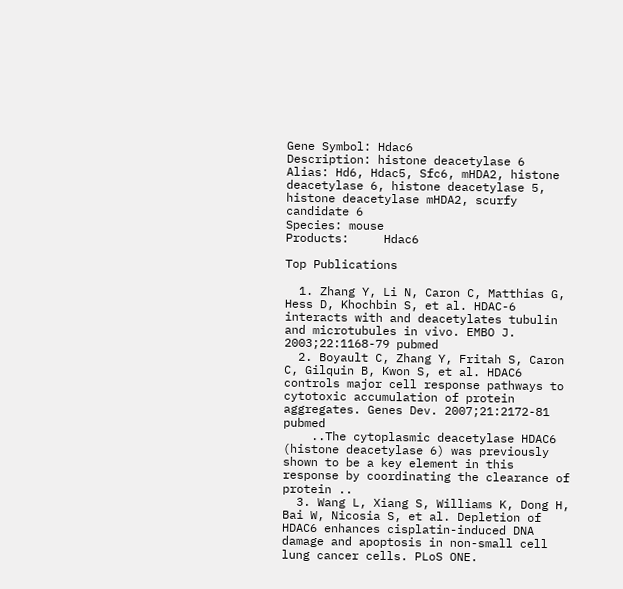Gene Symbol: Hdac6
Description: histone deacetylase 6
Alias: Hd6, Hdac5, Sfc6, mHDA2, histone deacetylase 6, histone deacetylase 5, histone deacetylase mHDA2, scurfy candidate 6
Species: mouse
Products:     Hdac6

Top Publications

  1. Zhang Y, Li N, Caron C, Matthias G, Hess D, Khochbin S, et al. HDAC-6 interacts with and deacetylates tubulin and microtubules in vivo. EMBO J. 2003;22:1168-79 pubmed
  2. Boyault C, Zhang Y, Fritah S, Caron C, Gilquin B, Kwon S, et al. HDAC6 controls major cell response pathways to cytotoxic accumulation of protein aggregates. Genes Dev. 2007;21:2172-81 pubmed
    ..The cytoplasmic deacetylase HDAC6 (histone deacetylase 6) was previously shown to be a key element in this response by coordinating the clearance of protein ..
  3. Wang L, Xiang S, Williams K, Dong H, Bai W, Nicosia S, et al. Depletion of HDAC6 enhances cisplatin-induced DNA damage and apoptosis in non-small cell lung cancer cells. PLoS ONE.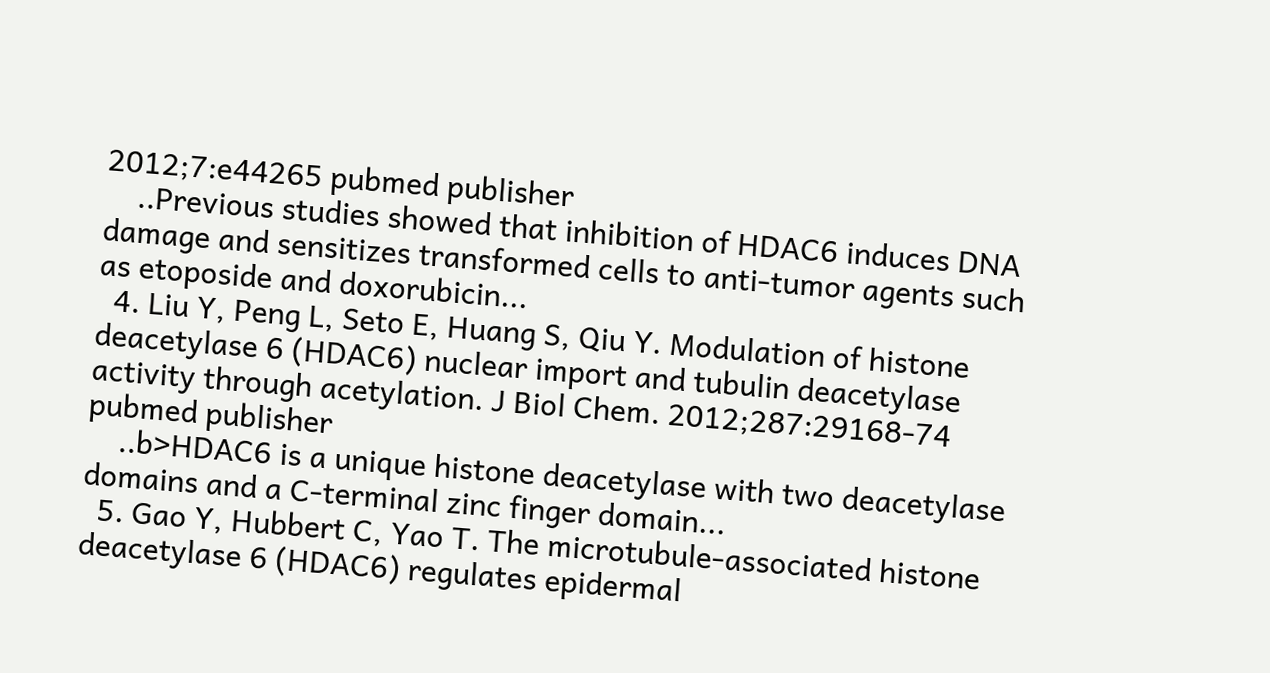2012;7:e44265 pubmed publisher
    ..Previous studies showed that inhibition of HDAC6 induces DNA damage and sensitizes transformed cells to anti-tumor agents such as etoposide and doxorubicin...
  4. Liu Y, Peng L, Seto E, Huang S, Qiu Y. Modulation of histone deacetylase 6 (HDAC6) nuclear import and tubulin deacetylase activity through acetylation. J Biol Chem. 2012;287:29168-74 pubmed publisher
    ..b>HDAC6 is a unique histone deacetylase with two deacetylase domains and a C-terminal zinc finger domain...
  5. Gao Y, Hubbert C, Yao T. The microtubule-associated histone deacetylase 6 (HDAC6) regulates epidermal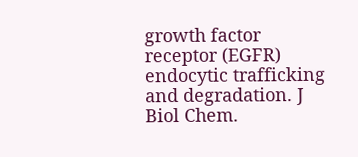growth factor receptor (EGFR) endocytic trafficking and degradation. J Biol Chem.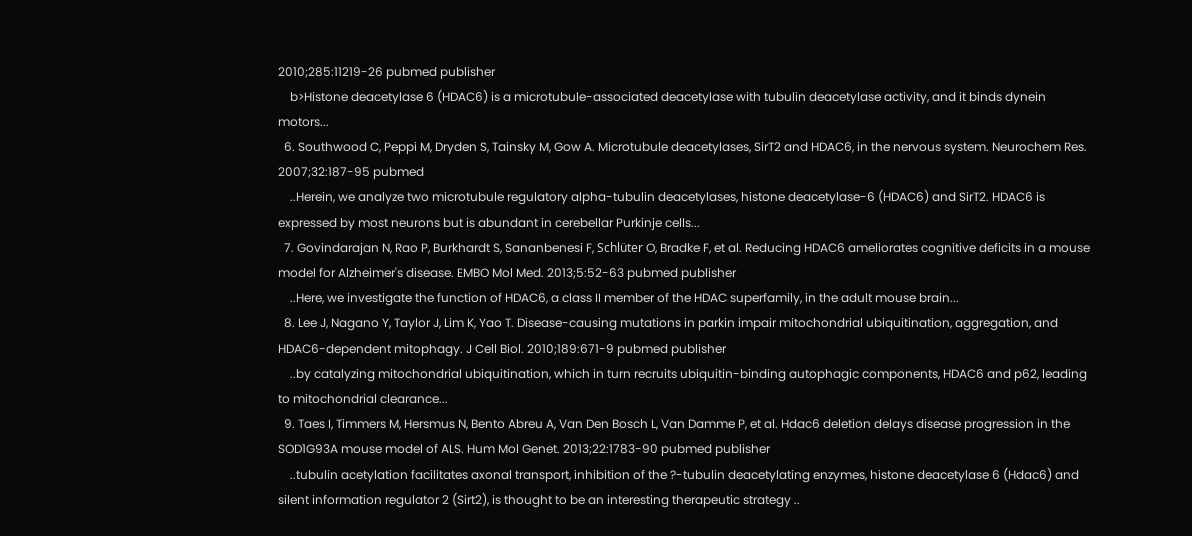2010;285:11219-26 pubmed publisher
    b>Histone deacetylase 6 (HDAC6) is a microtubule-associated deacetylase with tubulin deacetylase activity, and it binds dynein motors...
  6. Southwood C, Peppi M, Dryden S, Tainsky M, Gow A. Microtubule deacetylases, SirT2 and HDAC6, in the nervous system. Neurochem Res. 2007;32:187-95 pubmed
    ..Herein, we analyze two microtubule regulatory alpha-tubulin deacetylases, histone deacetylase-6 (HDAC6) and SirT2. HDAC6 is expressed by most neurons but is abundant in cerebellar Purkinje cells...
  7. Govindarajan N, Rao P, Burkhardt S, Sananbenesi F, Schlüter O, Bradke F, et al. Reducing HDAC6 ameliorates cognitive deficits in a mouse model for Alzheimer's disease. EMBO Mol Med. 2013;5:52-63 pubmed publisher
    ..Here, we investigate the function of HDAC6, a class II member of the HDAC superfamily, in the adult mouse brain...
  8. Lee J, Nagano Y, Taylor J, Lim K, Yao T. Disease-causing mutations in parkin impair mitochondrial ubiquitination, aggregation, and HDAC6-dependent mitophagy. J Cell Biol. 2010;189:671-9 pubmed publisher
    ..by catalyzing mitochondrial ubiquitination, which in turn recruits ubiquitin-binding autophagic components, HDAC6 and p62, leading to mitochondrial clearance...
  9. Taes I, Timmers M, Hersmus N, Bento Abreu A, Van Den Bosch L, Van Damme P, et al. Hdac6 deletion delays disease progression in the SOD1G93A mouse model of ALS. Hum Mol Genet. 2013;22:1783-90 pubmed publisher
    ..tubulin acetylation facilitates axonal transport, inhibition of the ?-tubulin deacetylating enzymes, histone deacetylase 6 (Hdac6) and silent information regulator 2 (Sirt2), is thought to be an interesting therapeutic strategy ..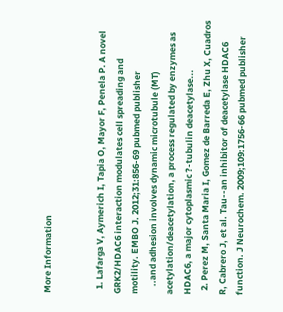More Information


  1. Lafarga V, Aymerich I, Tapia O, Mayor F, Penela P. A novel GRK2/HDAC6 interaction modulates cell spreading and motility. EMBO J. 2012;31:856-69 pubmed publisher
    ..and adhesion involves dynamic microtubule (MT) acetylation/deacetylation, a process regulated by enzymes as HDAC6, a major cytoplasmic ?-tubulin deacetylase...
  2. Perez M, Santa Maria I, Gomez de Barreda E, Zhu X, Cuadros R, Cabrero J, et al. Tau--an inhibitor of deacetylase HDAC6 function. J Neurochem. 2009;109:1756-66 pubmed publisher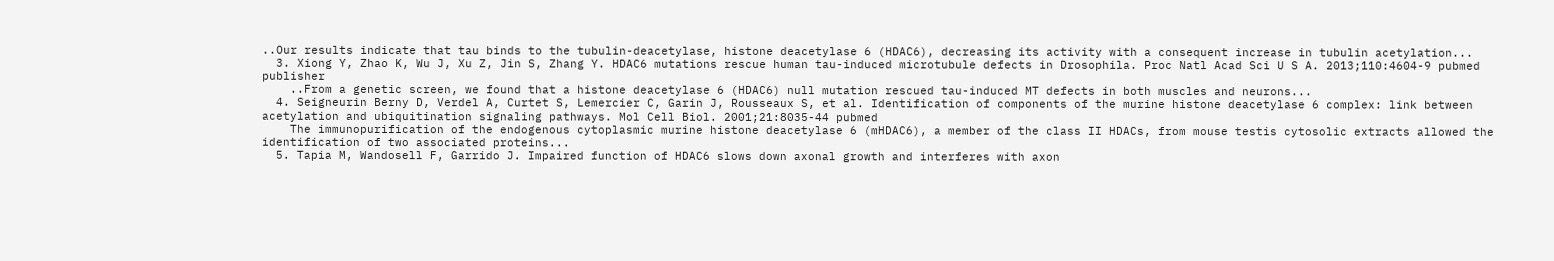..Our results indicate that tau binds to the tubulin-deacetylase, histone deacetylase 6 (HDAC6), decreasing its activity with a consequent increase in tubulin acetylation...
  3. Xiong Y, Zhao K, Wu J, Xu Z, Jin S, Zhang Y. HDAC6 mutations rescue human tau-induced microtubule defects in Drosophila. Proc Natl Acad Sci U S A. 2013;110:4604-9 pubmed publisher
    ..From a genetic screen, we found that a histone deacetylase 6 (HDAC6) null mutation rescued tau-induced MT defects in both muscles and neurons...
  4. Seigneurin Berny D, Verdel A, Curtet S, Lemercier C, Garin J, Rousseaux S, et al. Identification of components of the murine histone deacetylase 6 complex: link between acetylation and ubiquitination signaling pathways. Mol Cell Biol. 2001;21:8035-44 pubmed
    The immunopurification of the endogenous cytoplasmic murine histone deacetylase 6 (mHDAC6), a member of the class II HDACs, from mouse testis cytosolic extracts allowed the identification of two associated proteins...
  5. Tapia M, Wandosell F, Garrido J. Impaired function of HDAC6 slows down axonal growth and interferes with axon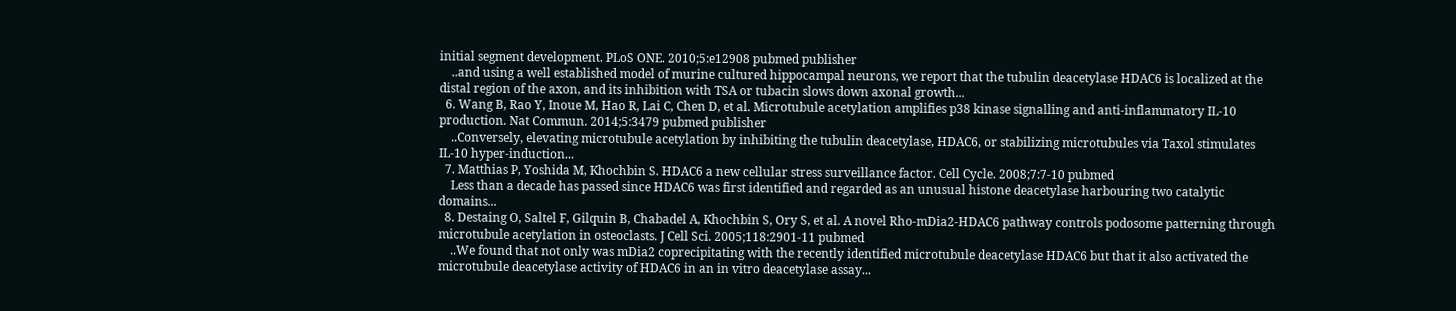initial segment development. PLoS ONE. 2010;5:e12908 pubmed publisher
    ..and using a well established model of murine cultured hippocampal neurons, we report that the tubulin deacetylase HDAC6 is localized at the distal region of the axon, and its inhibition with TSA or tubacin slows down axonal growth...
  6. Wang B, Rao Y, Inoue M, Hao R, Lai C, Chen D, et al. Microtubule acetylation amplifies p38 kinase signalling and anti-inflammatory IL-10 production. Nat Commun. 2014;5:3479 pubmed publisher
    ..Conversely, elevating microtubule acetylation by inhibiting the tubulin deacetylase, HDAC6, or stabilizing microtubules via Taxol stimulates IL-10 hyper-induction...
  7. Matthias P, Yoshida M, Khochbin S. HDAC6 a new cellular stress surveillance factor. Cell Cycle. 2008;7:7-10 pubmed
    Less than a decade has passed since HDAC6 was first identified and regarded as an unusual histone deacetylase harbouring two catalytic domains...
  8. Destaing O, Saltel F, Gilquin B, Chabadel A, Khochbin S, Ory S, et al. A novel Rho-mDia2-HDAC6 pathway controls podosome patterning through microtubule acetylation in osteoclasts. J Cell Sci. 2005;118:2901-11 pubmed
    ..We found that not only was mDia2 coprecipitating with the recently identified microtubule deacetylase HDAC6 but that it also activated the microtubule deacetylase activity of HDAC6 in an in vitro deacetylase assay...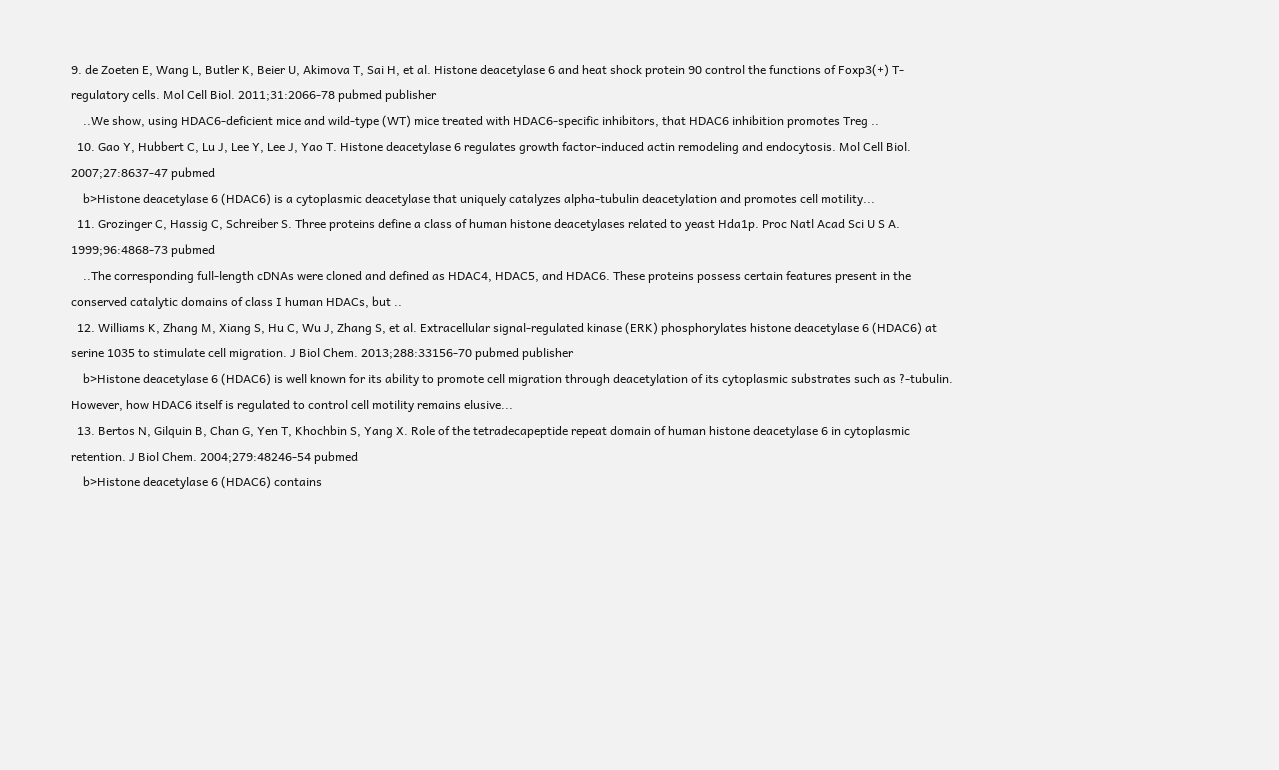9. de Zoeten E, Wang L, Butler K, Beier U, Akimova T, Sai H, et al. Histone deacetylase 6 and heat shock protein 90 control the functions of Foxp3(+) T-regulatory cells. Mol Cell Biol. 2011;31:2066-78 pubmed publisher
    ..We show, using HDAC6-deficient mice and wild-type (WT) mice treated with HDAC6-specific inhibitors, that HDAC6 inhibition promotes Treg ..
  10. Gao Y, Hubbert C, Lu J, Lee Y, Lee J, Yao T. Histone deacetylase 6 regulates growth factor-induced actin remodeling and endocytosis. Mol Cell Biol. 2007;27:8637-47 pubmed
    b>Histone deacetylase 6 (HDAC6) is a cytoplasmic deacetylase that uniquely catalyzes alpha-tubulin deacetylation and promotes cell motility...
  11. Grozinger C, Hassig C, Schreiber S. Three proteins define a class of human histone deacetylases related to yeast Hda1p. Proc Natl Acad Sci U S A. 1999;96:4868-73 pubmed
    ..The corresponding full-length cDNAs were cloned and defined as HDAC4, HDAC5, and HDAC6. These proteins possess certain features present in the conserved catalytic domains of class I human HDACs, but ..
  12. Williams K, Zhang M, Xiang S, Hu C, Wu J, Zhang S, et al. Extracellular signal-regulated kinase (ERK) phosphorylates histone deacetylase 6 (HDAC6) at serine 1035 to stimulate cell migration. J Biol Chem. 2013;288:33156-70 pubmed publisher
    b>Histone deacetylase 6 (HDAC6) is well known for its ability to promote cell migration through deacetylation of its cytoplasmic substrates such as ?-tubulin. However, how HDAC6 itself is regulated to control cell motility remains elusive...
  13. Bertos N, Gilquin B, Chan G, Yen T, Khochbin S, Yang X. Role of the tetradecapeptide repeat domain of human histone deacetylase 6 in cytoplasmic retention. J Biol Chem. 2004;279:48246-54 pubmed
    b>Histone deacetylase 6 (HDAC6) contains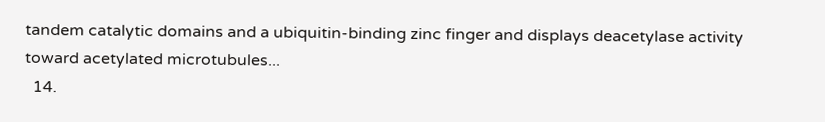tandem catalytic domains and a ubiquitin-binding zinc finger and displays deacetylase activity toward acetylated microtubules...
  14.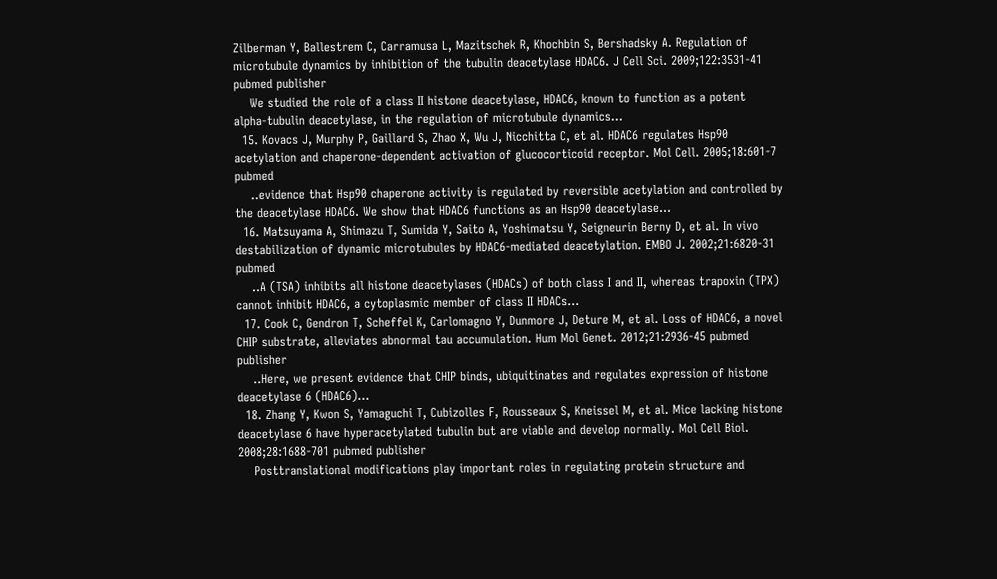Zilberman Y, Ballestrem C, Carramusa L, Mazitschek R, Khochbin S, Bershadsky A. Regulation of microtubule dynamics by inhibition of the tubulin deacetylase HDAC6. J Cell Sci. 2009;122:3531-41 pubmed publisher
    We studied the role of a class II histone deacetylase, HDAC6, known to function as a potent alpha-tubulin deacetylase, in the regulation of microtubule dynamics...
  15. Kovacs J, Murphy P, Gaillard S, Zhao X, Wu J, Nicchitta C, et al. HDAC6 regulates Hsp90 acetylation and chaperone-dependent activation of glucocorticoid receptor. Mol Cell. 2005;18:601-7 pubmed
    ..evidence that Hsp90 chaperone activity is regulated by reversible acetylation and controlled by the deacetylase HDAC6. We show that HDAC6 functions as an Hsp90 deacetylase...
  16. Matsuyama A, Shimazu T, Sumida Y, Saito A, Yoshimatsu Y, Seigneurin Berny D, et al. In vivo destabilization of dynamic microtubules by HDAC6-mediated deacetylation. EMBO J. 2002;21:6820-31 pubmed
    ..A (TSA) inhibits all histone deacetylases (HDACs) of both class I and II, whereas trapoxin (TPX) cannot inhibit HDAC6, a cytoplasmic member of class II HDACs...
  17. Cook C, Gendron T, Scheffel K, Carlomagno Y, Dunmore J, Deture M, et al. Loss of HDAC6, a novel CHIP substrate, alleviates abnormal tau accumulation. Hum Mol Genet. 2012;21:2936-45 pubmed publisher
    ..Here, we present evidence that CHIP binds, ubiquitinates and regulates expression of histone deacetylase 6 (HDAC6)...
  18. Zhang Y, Kwon S, Yamaguchi T, Cubizolles F, Rousseaux S, Kneissel M, et al. Mice lacking histone deacetylase 6 have hyperacetylated tubulin but are viable and develop normally. Mol Cell Biol. 2008;28:1688-701 pubmed publisher
    Posttranslational modifications play important roles in regulating protein structure and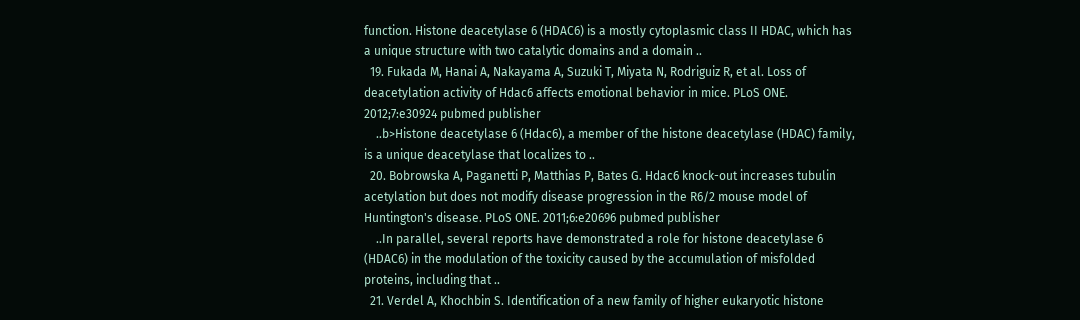function. Histone deacetylase 6 (HDAC6) is a mostly cytoplasmic class II HDAC, which has a unique structure with two catalytic domains and a domain ..
  19. Fukada M, Hanai A, Nakayama A, Suzuki T, Miyata N, Rodriguiz R, et al. Loss of deacetylation activity of Hdac6 affects emotional behavior in mice. PLoS ONE. 2012;7:e30924 pubmed publisher
    ..b>Histone deacetylase 6 (Hdac6), a member of the histone deacetylase (HDAC) family, is a unique deacetylase that localizes to ..
  20. Bobrowska A, Paganetti P, Matthias P, Bates G. Hdac6 knock-out increases tubulin acetylation but does not modify disease progression in the R6/2 mouse model of Huntington's disease. PLoS ONE. 2011;6:e20696 pubmed publisher
    ..In parallel, several reports have demonstrated a role for histone deacetylase 6 (HDAC6) in the modulation of the toxicity caused by the accumulation of misfolded proteins, including that ..
  21. Verdel A, Khochbin S. Identification of a new family of higher eukaryotic histone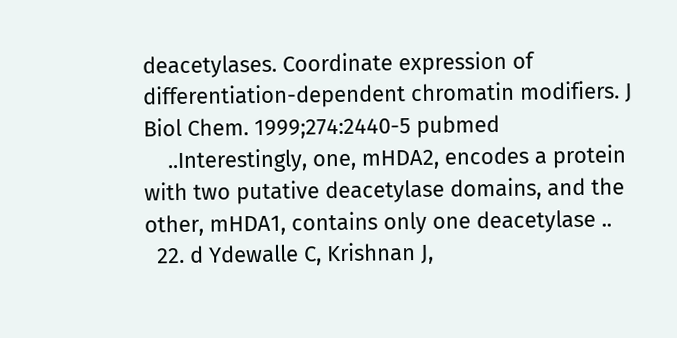deacetylases. Coordinate expression of differentiation-dependent chromatin modifiers. J Biol Chem. 1999;274:2440-5 pubmed
    ..Interestingly, one, mHDA2, encodes a protein with two putative deacetylase domains, and the other, mHDA1, contains only one deacetylase ..
  22. d Ydewalle C, Krishnan J,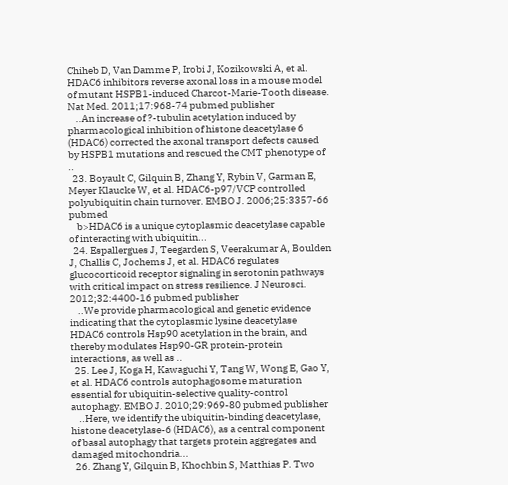Chiheb D, Van Damme P, Irobi J, Kozikowski A, et al. HDAC6 inhibitors reverse axonal loss in a mouse model of mutant HSPB1-induced Charcot-Marie-Tooth disease. Nat Med. 2011;17:968-74 pubmed publisher
    ..An increase of ?-tubulin acetylation induced by pharmacological inhibition of histone deacetylase 6 (HDAC6) corrected the axonal transport defects caused by HSPB1 mutations and rescued the CMT phenotype of ..
  23. Boyault C, Gilquin B, Zhang Y, Rybin V, Garman E, Meyer Klaucke W, et al. HDAC6-p97/VCP controlled polyubiquitin chain turnover. EMBO J. 2006;25:3357-66 pubmed
    b>HDAC6 is a unique cytoplasmic deacetylase capable of interacting with ubiquitin...
  24. Espallergues J, Teegarden S, Veerakumar A, Boulden J, Challis C, Jochems J, et al. HDAC6 regulates glucocorticoid receptor signaling in serotonin pathways with critical impact on stress resilience. J Neurosci. 2012;32:4400-16 pubmed publisher
    ..We provide pharmacological and genetic evidence indicating that the cytoplasmic lysine deacetylase HDAC6 controls Hsp90 acetylation in the brain, and thereby modulates Hsp90-GR protein-protein interactions, as well as ..
  25. Lee J, Koga H, Kawaguchi Y, Tang W, Wong E, Gao Y, et al. HDAC6 controls autophagosome maturation essential for ubiquitin-selective quality-control autophagy. EMBO J. 2010;29:969-80 pubmed publisher
    ..Here, we identify the ubiquitin-binding deacetylase, histone deacetylase-6 (HDAC6), as a central component of basal autophagy that targets protein aggregates and damaged mitochondria...
  26. Zhang Y, Gilquin B, Khochbin S, Matthias P. Two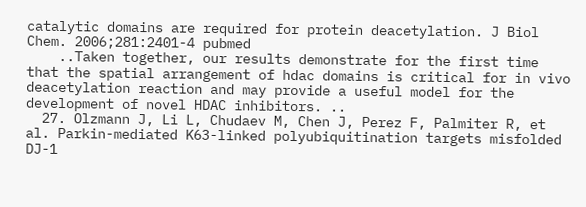catalytic domains are required for protein deacetylation. J Biol Chem. 2006;281:2401-4 pubmed
    ..Taken together, our results demonstrate for the first time that the spatial arrangement of hdac domains is critical for in vivo deacetylation reaction and may provide a useful model for the development of novel HDAC inhibitors. ..
  27. Olzmann J, Li L, Chudaev M, Chen J, Perez F, Palmiter R, et al. Parkin-mediated K63-linked polyubiquitination targets misfolded DJ-1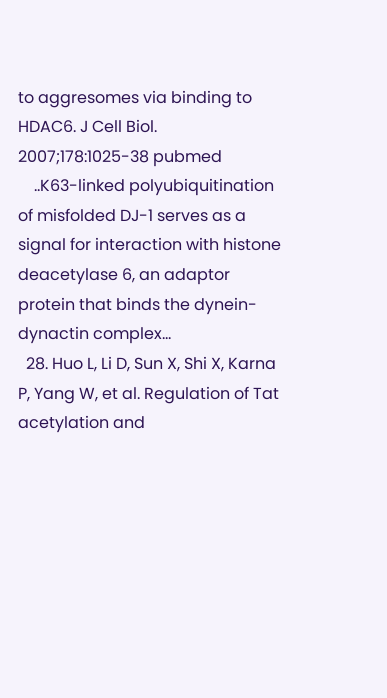to aggresomes via binding to HDAC6. J Cell Biol. 2007;178:1025-38 pubmed
    ..K63-linked polyubiquitination of misfolded DJ-1 serves as a signal for interaction with histone deacetylase 6, an adaptor protein that binds the dynein-dynactin complex...
  28. Huo L, Li D, Sun X, Shi X, Karna P, Yang W, et al. Regulation of Tat acetylation and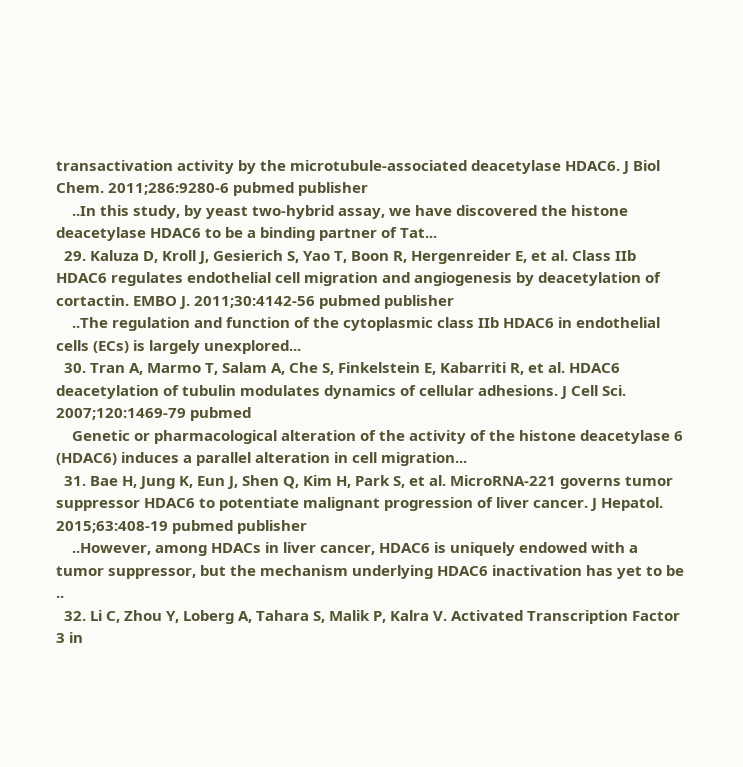transactivation activity by the microtubule-associated deacetylase HDAC6. J Biol Chem. 2011;286:9280-6 pubmed publisher
    ..In this study, by yeast two-hybrid assay, we have discovered the histone deacetylase HDAC6 to be a binding partner of Tat...
  29. Kaluza D, Kroll J, Gesierich S, Yao T, Boon R, Hergenreider E, et al. Class IIb HDAC6 regulates endothelial cell migration and angiogenesis by deacetylation of cortactin. EMBO J. 2011;30:4142-56 pubmed publisher
    ..The regulation and function of the cytoplasmic class IIb HDAC6 in endothelial cells (ECs) is largely unexplored...
  30. Tran A, Marmo T, Salam A, Che S, Finkelstein E, Kabarriti R, et al. HDAC6 deacetylation of tubulin modulates dynamics of cellular adhesions. J Cell Sci. 2007;120:1469-79 pubmed
    Genetic or pharmacological alteration of the activity of the histone deacetylase 6 (HDAC6) induces a parallel alteration in cell migration...
  31. Bae H, Jung K, Eun J, Shen Q, Kim H, Park S, et al. MicroRNA-221 governs tumor suppressor HDAC6 to potentiate malignant progression of liver cancer. J Hepatol. 2015;63:408-19 pubmed publisher
    ..However, among HDACs in liver cancer, HDAC6 is uniquely endowed with a tumor suppressor, but the mechanism underlying HDAC6 inactivation has yet to be ..
  32. Li C, Zhou Y, Loberg A, Tahara S, Malik P, Kalra V. Activated Transcription Factor 3 in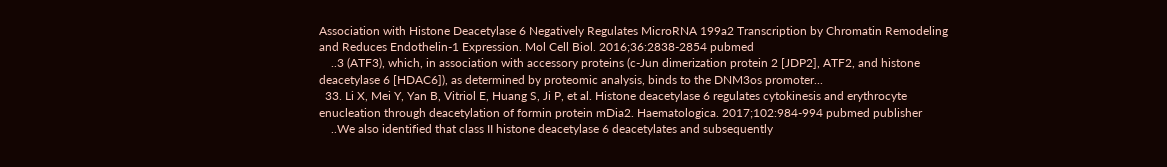Association with Histone Deacetylase 6 Negatively Regulates MicroRNA 199a2 Transcription by Chromatin Remodeling and Reduces Endothelin-1 Expression. Mol Cell Biol. 2016;36:2838-2854 pubmed
    ..3 (ATF3), which, in association with accessory proteins (c-Jun dimerization protein 2 [JDP2], ATF2, and histone deacetylase 6 [HDAC6]), as determined by proteomic analysis, binds to the DNM3os promoter...
  33. Li X, Mei Y, Yan B, Vitriol E, Huang S, Ji P, et al. Histone deacetylase 6 regulates cytokinesis and erythrocyte enucleation through deacetylation of formin protein mDia2. Haematologica. 2017;102:984-994 pubmed publisher
    ..We also identified that class II histone deacetylase 6 deacetylates and subsequently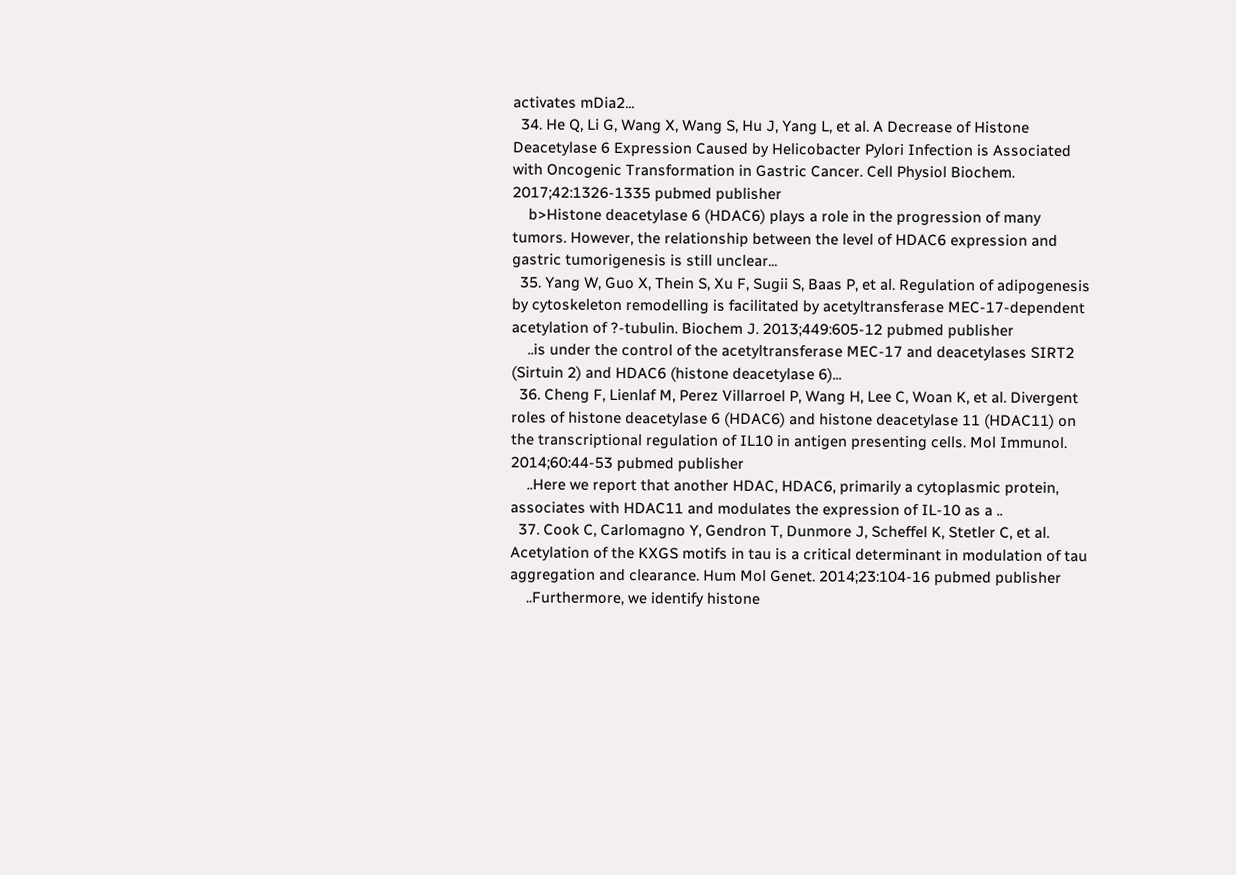activates mDia2...
  34. He Q, Li G, Wang X, Wang S, Hu J, Yang L, et al. A Decrease of Histone Deacetylase 6 Expression Caused by Helicobacter Pylori Infection is Associated with Oncogenic Transformation in Gastric Cancer. Cell Physiol Biochem. 2017;42:1326-1335 pubmed publisher
    b>Histone deacetylase 6 (HDAC6) plays a role in the progression of many tumors. However, the relationship between the level of HDAC6 expression and gastric tumorigenesis is still unclear...
  35. Yang W, Guo X, Thein S, Xu F, Sugii S, Baas P, et al. Regulation of adipogenesis by cytoskeleton remodelling is facilitated by acetyltransferase MEC-17-dependent acetylation of ?-tubulin. Biochem J. 2013;449:605-12 pubmed publisher
    ..is under the control of the acetyltransferase MEC-17 and deacetylases SIRT2 (Sirtuin 2) and HDAC6 (histone deacetylase 6)...
  36. Cheng F, Lienlaf M, Perez Villarroel P, Wang H, Lee C, Woan K, et al. Divergent roles of histone deacetylase 6 (HDAC6) and histone deacetylase 11 (HDAC11) on the transcriptional regulation of IL10 in antigen presenting cells. Mol Immunol. 2014;60:44-53 pubmed publisher
    ..Here we report that another HDAC, HDAC6, primarily a cytoplasmic protein, associates with HDAC11 and modulates the expression of IL-10 as a ..
  37. Cook C, Carlomagno Y, Gendron T, Dunmore J, Scheffel K, Stetler C, et al. Acetylation of the KXGS motifs in tau is a critical determinant in modulation of tau aggregation and clearance. Hum Mol Genet. 2014;23:104-16 pubmed publisher
    ..Furthermore, we identify histone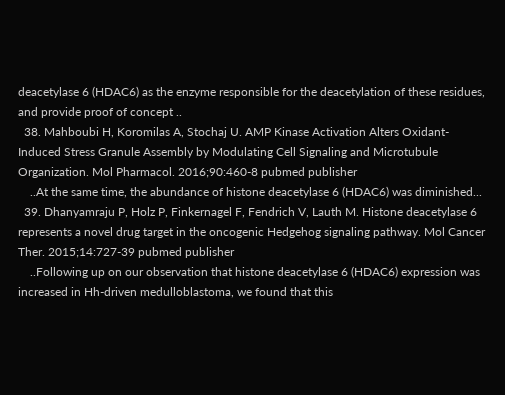deacetylase 6 (HDAC6) as the enzyme responsible for the deacetylation of these residues, and provide proof of concept ..
  38. Mahboubi H, Koromilas A, Stochaj U. AMP Kinase Activation Alters Oxidant-Induced Stress Granule Assembly by Modulating Cell Signaling and Microtubule Organization. Mol Pharmacol. 2016;90:460-8 pubmed publisher
    ..At the same time, the abundance of histone deacetylase 6 (HDAC6) was diminished...
  39. Dhanyamraju P, Holz P, Finkernagel F, Fendrich V, Lauth M. Histone deacetylase 6 represents a novel drug target in the oncogenic Hedgehog signaling pathway. Mol Cancer Ther. 2015;14:727-39 pubmed publisher
    ..Following up on our observation that histone deacetylase 6 (HDAC6) expression was increased in Hh-driven medulloblastoma, we found that this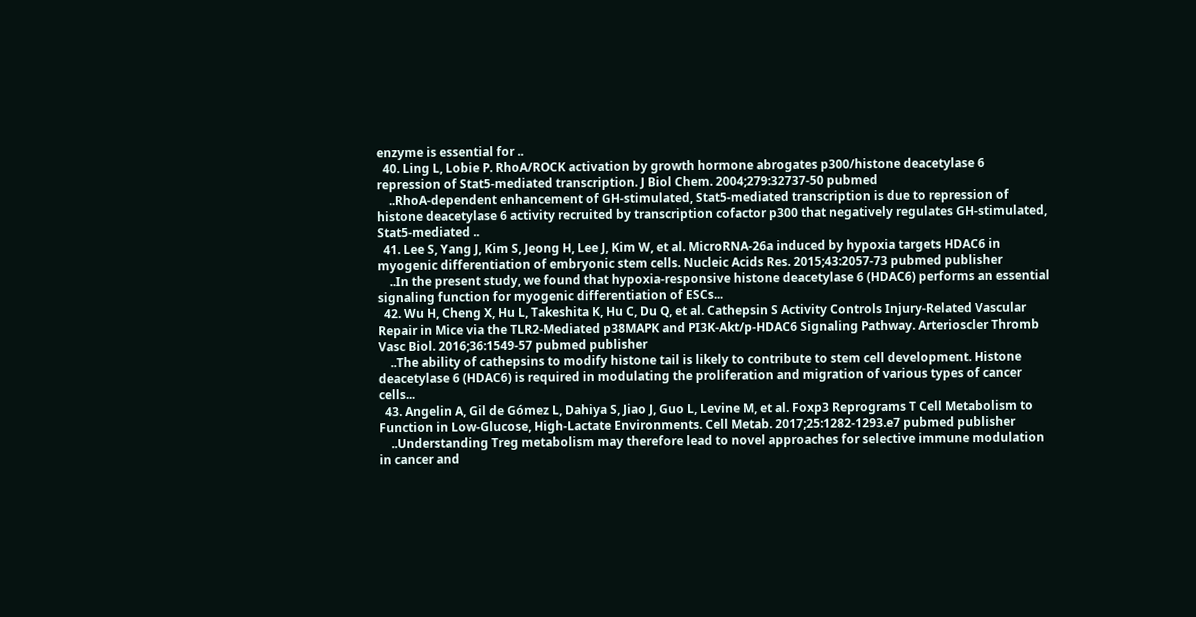enzyme is essential for ..
  40. Ling L, Lobie P. RhoA/ROCK activation by growth hormone abrogates p300/histone deacetylase 6 repression of Stat5-mediated transcription. J Biol Chem. 2004;279:32737-50 pubmed
    ..RhoA-dependent enhancement of GH-stimulated, Stat5-mediated transcription is due to repression of histone deacetylase 6 activity recruited by transcription cofactor p300 that negatively regulates GH-stimulated, Stat5-mediated ..
  41. Lee S, Yang J, Kim S, Jeong H, Lee J, Kim W, et al. MicroRNA-26a induced by hypoxia targets HDAC6 in myogenic differentiation of embryonic stem cells. Nucleic Acids Res. 2015;43:2057-73 pubmed publisher
    ..In the present study, we found that hypoxia-responsive histone deacetylase 6 (HDAC6) performs an essential signaling function for myogenic differentiation of ESCs...
  42. Wu H, Cheng X, Hu L, Takeshita K, Hu C, Du Q, et al. Cathepsin S Activity Controls Injury-Related Vascular Repair in Mice via the TLR2-Mediated p38MAPK and PI3K-Akt/p-HDAC6 Signaling Pathway. Arterioscler Thromb Vasc Biol. 2016;36:1549-57 pubmed publisher
    ..The ability of cathepsins to modify histone tail is likely to contribute to stem cell development. Histone deacetylase 6 (HDAC6) is required in modulating the proliferation and migration of various types of cancer cells...
  43. Angelin A, Gil de Gómez L, Dahiya S, Jiao J, Guo L, Levine M, et al. Foxp3 Reprograms T Cell Metabolism to Function in Low-Glucose, High-Lactate Environments. Cell Metab. 2017;25:1282-1293.e7 pubmed publisher
    ..Understanding Treg metabolism may therefore lead to novel approaches for selective immune modulation in cancer and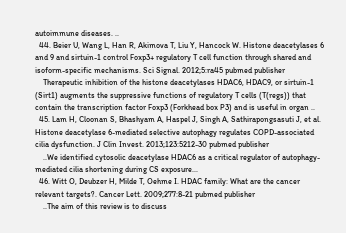autoimmune diseases. ..
  44. Beier U, Wang L, Han R, Akimova T, Liu Y, Hancock W. Histone deacetylases 6 and 9 and sirtuin-1 control Foxp3+ regulatory T cell function through shared and isoform-specific mechanisms. Sci Signal. 2012;5:ra45 pubmed publisher
    Therapeutic inhibition of the histone deacetylases HDAC6, HDAC9, or sirtuin-1 (Sirt1) augments the suppressive functions of regulatory T cells (T(regs)) that contain the transcription factor Foxp3 (Forkhead box P3) and is useful in organ ..
  45. Lam H, Cloonan S, Bhashyam A, Haspel J, Singh A, Sathirapongsasuti J, et al. Histone deacetylase 6-mediated selective autophagy regulates COPD-associated cilia dysfunction. J Clin Invest. 2013;123:5212-30 pubmed publisher
    ..We identified cytosolic deacetylase HDAC6 as a critical regulator of autophagy-mediated cilia shortening during CS exposure...
  46. Witt O, Deubzer H, Milde T, Oehme I. HDAC family: What are the cancer relevant targets?. Cancer Lett. 2009;277:8-21 pubmed publisher
    ..The aim of this review is to discuss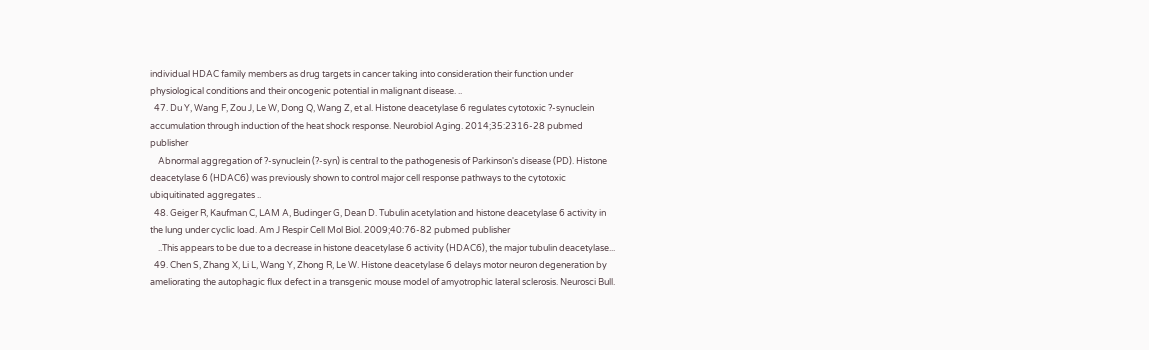individual HDAC family members as drug targets in cancer taking into consideration their function under physiological conditions and their oncogenic potential in malignant disease. ..
  47. Du Y, Wang F, Zou J, Le W, Dong Q, Wang Z, et al. Histone deacetylase 6 regulates cytotoxic ?-synuclein accumulation through induction of the heat shock response. Neurobiol Aging. 2014;35:2316-28 pubmed publisher
    Abnormal aggregation of ?-synuclein (?-syn) is central to the pathogenesis of Parkinson's disease (PD). Histone deacetylase 6 (HDAC6) was previously shown to control major cell response pathways to the cytotoxic ubiquitinated aggregates ..
  48. Geiger R, Kaufman C, LAM A, Budinger G, Dean D. Tubulin acetylation and histone deacetylase 6 activity in the lung under cyclic load. Am J Respir Cell Mol Biol. 2009;40:76-82 pubmed publisher
    ..This appears to be due to a decrease in histone deacetylase 6 activity (HDAC6), the major tubulin deacetylase...
  49. Chen S, Zhang X, Li L, Wang Y, Zhong R, Le W. Histone deacetylase 6 delays motor neuron degeneration by ameliorating the autophagic flux defect in a transgenic mouse model of amyotrophic lateral sclerosis. Neurosci Bull.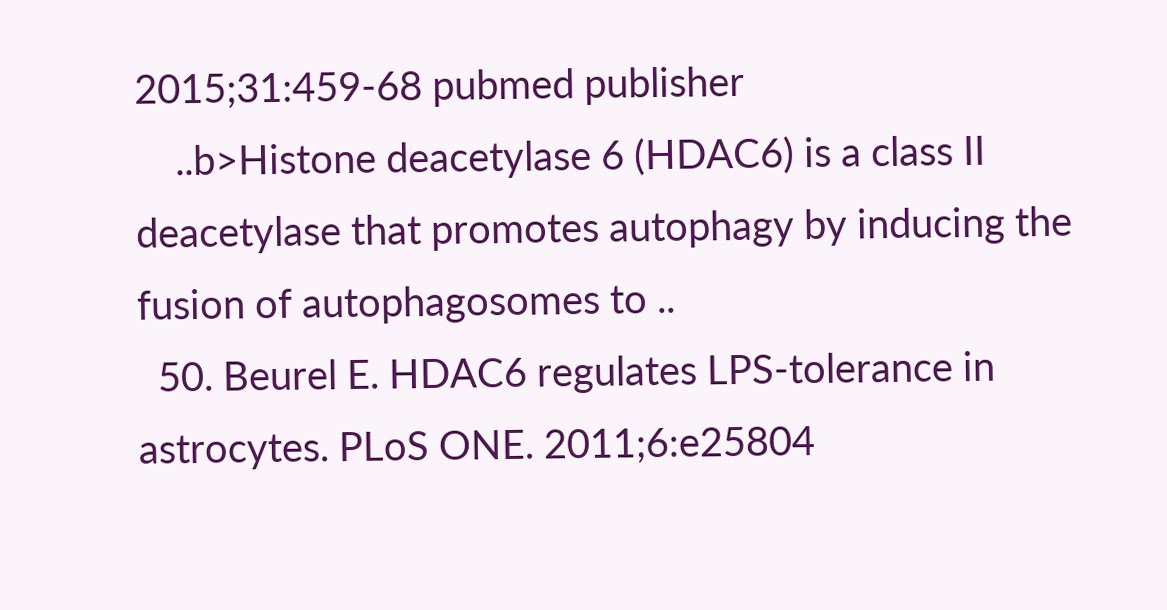2015;31:459-68 pubmed publisher
    ..b>Histone deacetylase 6 (HDAC6) is a class II deacetylase that promotes autophagy by inducing the fusion of autophagosomes to ..
  50. Beurel E. HDAC6 regulates LPS-tolerance in astrocytes. PLoS ONE. 2011;6:e25804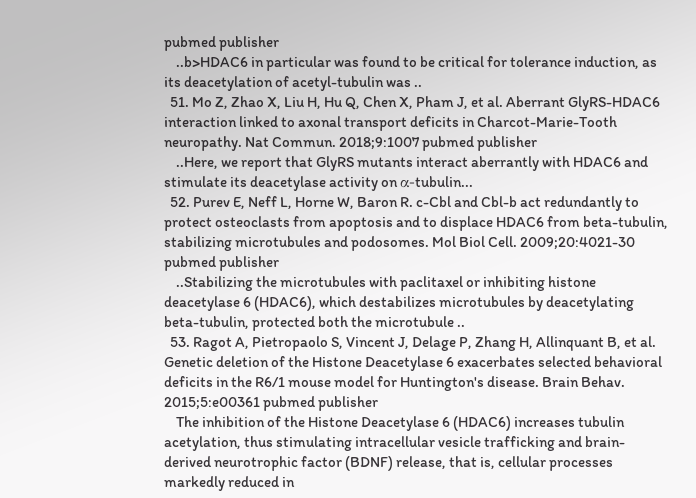pubmed publisher
    ..b>HDAC6 in particular was found to be critical for tolerance induction, as its deacetylation of acetyl-tubulin was ..
  51. Mo Z, Zhao X, Liu H, Hu Q, Chen X, Pham J, et al. Aberrant GlyRS-HDAC6 interaction linked to axonal transport deficits in Charcot-Marie-Tooth neuropathy. Nat Commun. 2018;9:1007 pubmed publisher
    ..Here, we report that GlyRS mutants interact aberrantly with HDAC6 and stimulate its deacetylase activity on α-tubulin...
  52. Purev E, Neff L, Horne W, Baron R. c-Cbl and Cbl-b act redundantly to protect osteoclasts from apoptosis and to displace HDAC6 from beta-tubulin, stabilizing microtubules and podosomes. Mol Biol Cell. 2009;20:4021-30 pubmed publisher
    ..Stabilizing the microtubules with paclitaxel or inhibiting histone deacetylase 6 (HDAC6), which destabilizes microtubules by deacetylating beta-tubulin, protected both the microtubule ..
  53. Ragot A, Pietropaolo S, Vincent J, Delage P, Zhang H, Allinquant B, et al. Genetic deletion of the Histone Deacetylase 6 exacerbates selected behavioral deficits in the R6/1 mouse model for Huntington's disease. Brain Behav. 2015;5:e00361 pubmed publisher
    The inhibition of the Histone Deacetylase 6 (HDAC6) increases tubulin acetylation, thus stimulating intracellular vesicle trafficking and brain-derived neurotrophic factor (BDNF) release, that is, cellular processes markedly reduced in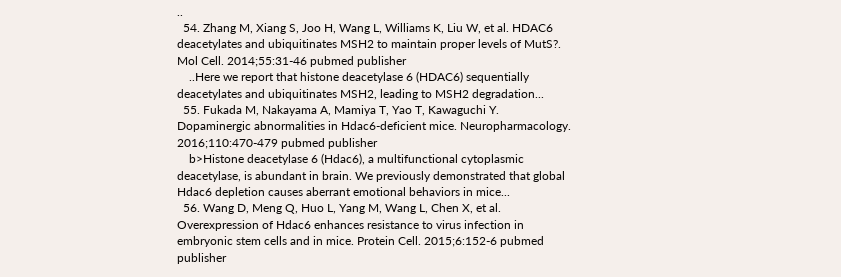..
  54. Zhang M, Xiang S, Joo H, Wang L, Williams K, Liu W, et al. HDAC6 deacetylates and ubiquitinates MSH2 to maintain proper levels of MutS?. Mol Cell. 2014;55:31-46 pubmed publisher
    ..Here we report that histone deacetylase 6 (HDAC6) sequentially deacetylates and ubiquitinates MSH2, leading to MSH2 degradation...
  55. Fukada M, Nakayama A, Mamiya T, Yao T, Kawaguchi Y. Dopaminergic abnormalities in Hdac6-deficient mice. Neuropharmacology. 2016;110:470-479 pubmed publisher
    b>Histone deacetylase 6 (Hdac6), a multifunctional cytoplasmic deacetylase, is abundant in brain. We previously demonstrated that global Hdac6 depletion causes aberrant emotional behaviors in mice...
  56. Wang D, Meng Q, Huo L, Yang M, Wang L, Chen X, et al. Overexpression of Hdac6 enhances resistance to virus infection in embryonic stem cells and in mice. Protein Cell. 2015;6:152-6 pubmed publisher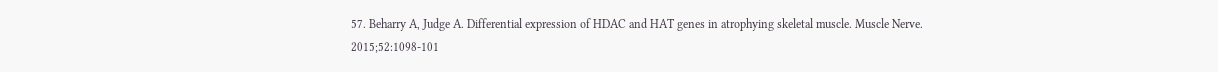57. Beharry A, Judge A. Differential expression of HDAC and HAT genes in atrophying skeletal muscle. Muscle Nerve. 2015;52:1098-101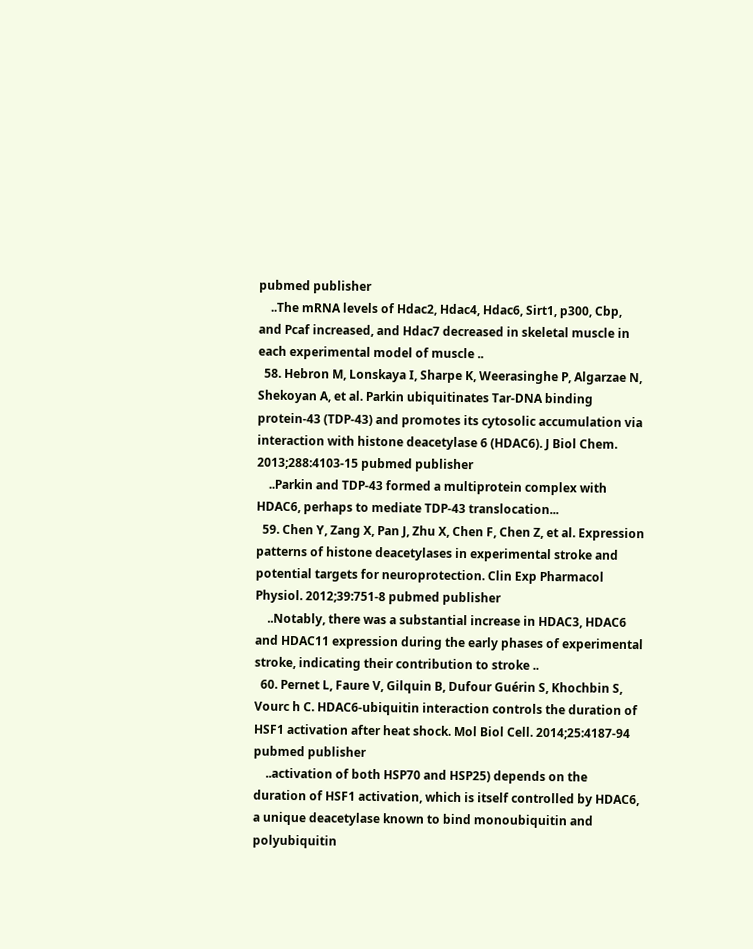pubmed publisher
    ..The mRNA levels of Hdac2, Hdac4, Hdac6, Sirt1, p300, Cbp, and Pcaf increased, and Hdac7 decreased in skeletal muscle in each experimental model of muscle ..
  58. Hebron M, Lonskaya I, Sharpe K, Weerasinghe P, Algarzae N, Shekoyan A, et al. Parkin ubiquitinates Tar-DNA binding protein-43 (TDP-43) and promotes its cytosolic accumulation via interaction with histone deacetylase 6 (HDAC6). J Biol Chem. 2013;288:4103-15 pubmed publisher
    ..Parkin and TDP-43 formed a multiprotein complex with HDAC6, perhaps to mediate TDP-43 translocation...
  59. Chen Y, Zang X, Pan J, Zhu X, Chen F, Chen Z, et al. Expression patterns of histone deacetylases in experimental stroke and potential targets for neuroprotection. Clin Exp Pharmacol Physiol. 2012;39:751-8 pubmed publisher
    ..Notably, there was a substantial increase in HDAC3, HDAC6 and HDAC11 expression during the early phases of experimental stroke, indicating their contribution to stroke ..
  60. Pernet L, Faure V, Gilquin B, Dufour Guérin S, Khochbin S, Vourc h C. HDAC6-ubiquitin interaction controls the duration of HSF1 activation after heat shock. Mol Biol Cell. 2014;25:4187-94 pubmed publisher
    ..activation of both HSP70 and HSP25) depends on the duration of HSF1 activation, which is itself controlled by HDAC6, a unique deacetylase known to bind monoubiquitin and polyubiquitin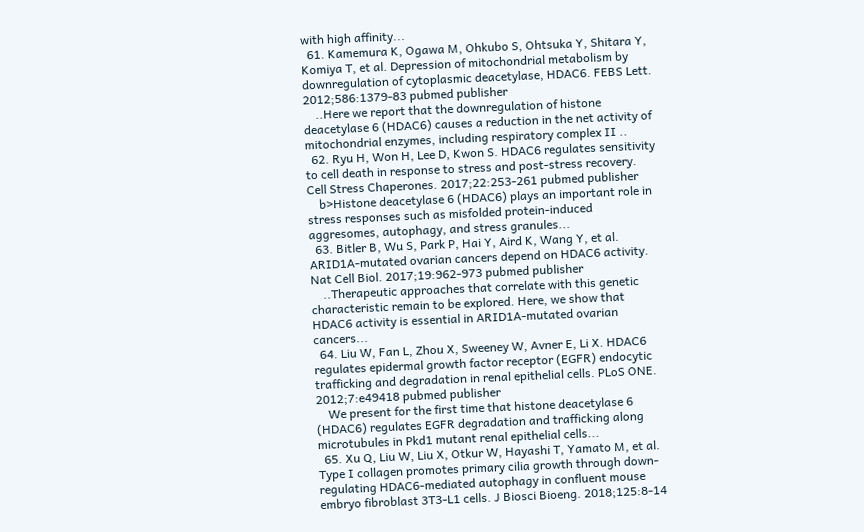with high affinity...
  61. Kamemura K, Ogawa M, Ohkubo S, Ohtsuka Y, Shitara Y, Komiya T, et al. Depression of mitochondrial metabolism by downregulation of cytoplasmic deacetylase, HDAC6. FEBS Lett. 2012;586:1379-83 pubmed publisher
    ..Here we report that the downregulation of histone deacetylase 6 (HDAC6) causes a reduction in the net activity of mitochondrial enzymes, including respiratory complex II ..
  62. Ryu H, Won H, Lee D, Kwon S. HDAC6 regulates sensitivity to cell death in response to stress and post-stress recovery. Cell Stress Chaperones. 2017;22:253-261 pubmed publisher
    b>Histone deacetylase 6 (HDAC6) plays an important role in stress responses such as misfolded protein-induced aggresomes, autophagy, and stress granules...
  63. Bitler B, Wu S, Park P, Hai Y, Aird K, Wang Y, et al. ARID1A-mutated ovarian cancers depend on HDAC6 activity. Nat Cell Biol. 2017;19:962-973 pubmed publisher
    ..Therapeutic approaches that correlate with this genetic characteristic remain to be explored. Here, we show that HDAC6 activity is essential in ARID1A-mutated ovarian cancers...
  64. Liu W, Fan L, Zhou X, Sweeney W, Avner E, Li X. HDAC6 regulates epidermal growth factor receptor (EGFR) endocytic trafficking and degradation in renal epithelial cells. PLoS ONE. 2012;7:e49418 pubmed publisher
    We present for the first time that histone deacetylase 6 (HDAC6) regulates EGFR degradation and trafficking along microtubules in Pkd1 mutant renal epithelial cells...
  65. Xu Q, Liu W, Liu X, Otkur W, Hayashi T, Yamato M, et al. Type I collagen promotes primary cilia growth through down-regulating HDAC6-mediated autophagy in confluent mouse embryo fibroblast 3T3-L1 cells. J Biosci Bioeng. 2018;125:8-14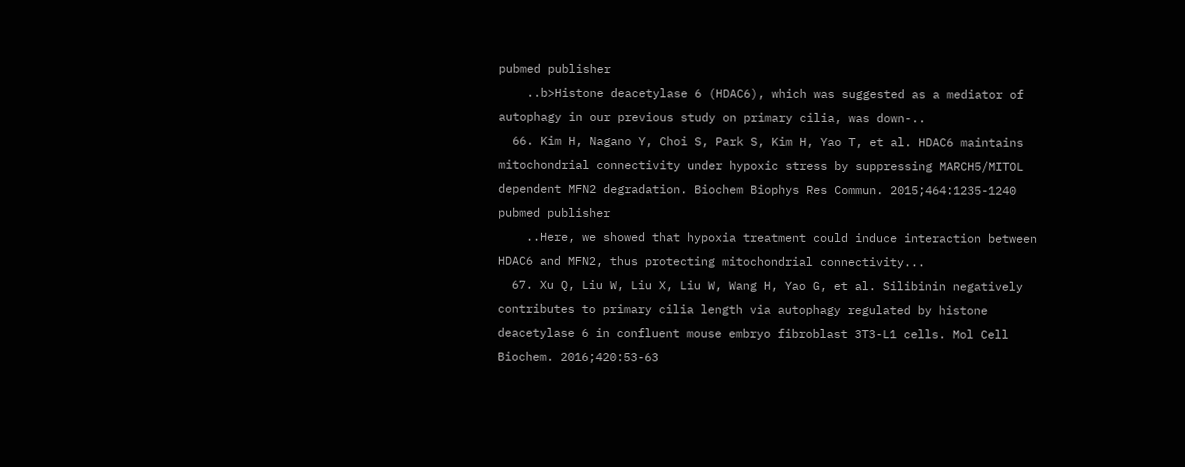pubmed publisher
    ..b>Histone deacetylase 6 (HDAC6), which was suggested as a mediator of autophagy in our previous study on primary cilia, was down-..
  66. Kim H, Nagano Y, Choi S, Park S, Kim H, Yao T, et al. HDAC6 maintains mitochondrial connectivity under hypoxic stress by suppressing MARCH5/MITOL dependent MFN2 degradation. Biochem Biophys Res Commun. 2015;464:1235-1240 pubmed publisher
    ..Here, we showed that hypoxia treatment could induce interaction between HDAC6 and MFN2, thus protecting mitochondrial connectivity...
  67. Xu Q, Liu W, Liu X, Liu W, Wang H, Yao G, et al. Silibinin negatively contributes to primary cilia length via autophagy regulated by histone deacetylase 6 in confluent mouse embryo fibroblast 3T3-L1 cells. Mol Cell Biochem. 2016;420:53-63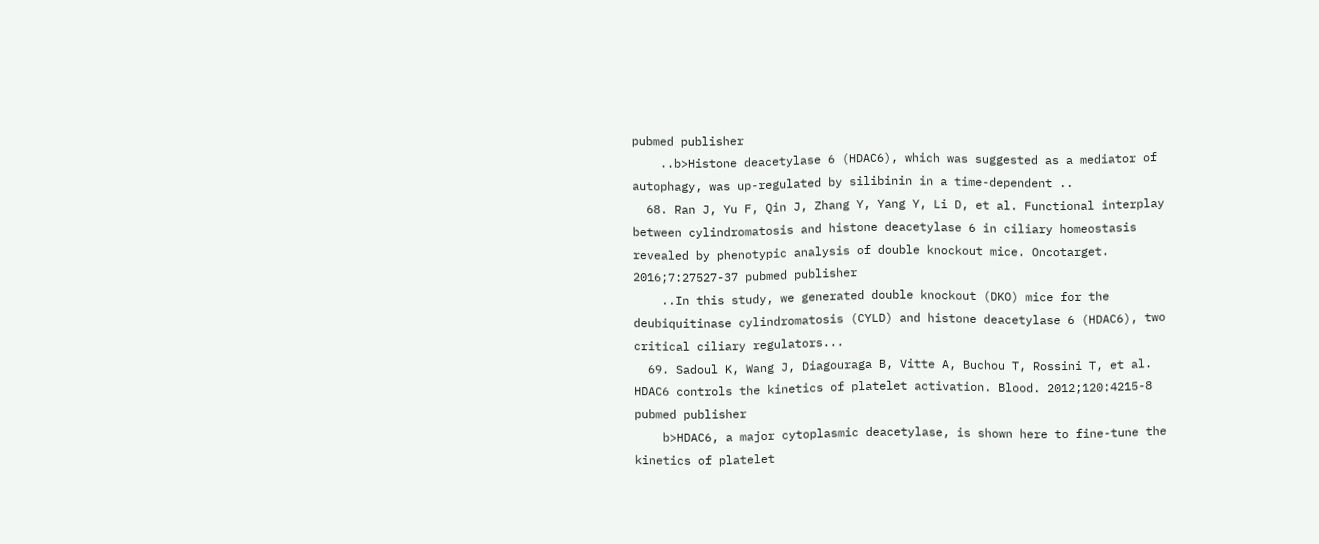pubmed publisher
    ..b>Histone deacetylase 6 (HDAC6), which was suggested as a mediator of autophagy, was up-regulated by silibinin in a time-dependent ..
  68. Ran J, Yu F, Qin J, Zhang Y, Yang Y, Li D, et al. Functional interplay between cylindromatosis and histone deacetylase 6 in ciliary homeostasis revealed by phenotypic analysis of double knockout mice. Oncotarget. 2016;7:27527-37 pubmed publisher
    ..In this study, we generated double knockout (DKO) mice for the deubiquitinase cylindromatosis (CYLD) and histone deacetylase 6 (HDAC6), two critical ciliary regulators...
  69. Sadoul K, Wang J, Diagouraga B, Vitte A, Buchou T, Rossini T, et al. HDAC6 controls the kinetics of platelet activation. Blood. 2012;120:4215-8 pubmed publisher
    b>HDAC6, a major cytoplasmic deacetylase, is shown here to fine-tune the kinetics of platelet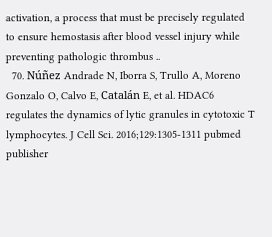activation, a process that must be precisely regulated to ensure hemostasis after blood vessel injury while preventing pathologic thrombus ..
  70. Núñez Andrade N, Iborra S, Trullo A, Moreno Gonzalo O, Calvo E, Catalán E, et al. HDAC6 regulates the dynamics of lytic granules in cytotoxic T lymphocytes. J Cell Sci. 2016;129:1305-1311 pubmed publisher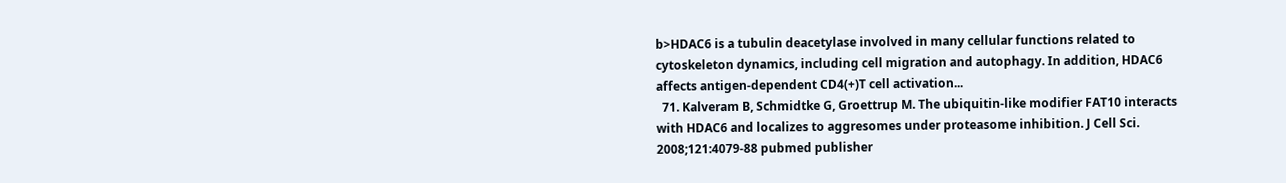b>HDAC6 is a tubulin deacetylase involved in many cellular functions related to cytoskeleton dynamics, including cell migration and autophagy. In addition, HDAC6 affects antigen-dependent CD4(+)T cell activation...
  71. Kalveram B, Schmidtke G, Groettrup M. The ubiquitin-like modifier FAT10 interacts with HDAC6 and localizes to aggresomes under proteasome inhibition. J Cell Sci. 2008;121:4079-88 pubmed publisher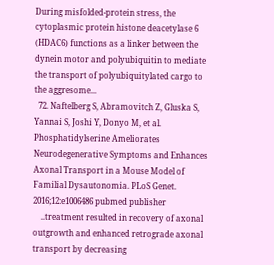During misfolded-protein stress, the cytoplasmic protein histone deacetylase 6 (HDAC6) functions as a linker between the dynein motor and polyubiquitin to mediate the transport of polyubiquitylated cargo to the aggresome...
  72. Naftelberg S, Abramovitch Z, Gluska S, Yannai S, Joshi Y, Donyo M, et al. Phosphatidylserine Ameliorates Neurodegenerative Symptoms and Enhances Axonal Transport in a Mouse Model of Familial Dysautonomia. PLoS Genet. 2016;12:e1006486 pubmed publisher
    ..treatment resulted in recovery of axonal outgrowth and enhanced retrograde axonal transport by decreasing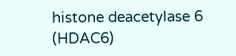histone deacetylase 6 (HDAC6)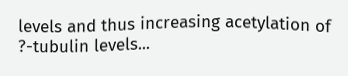levels and thus increasing acetylation of ?-tubulin levels...